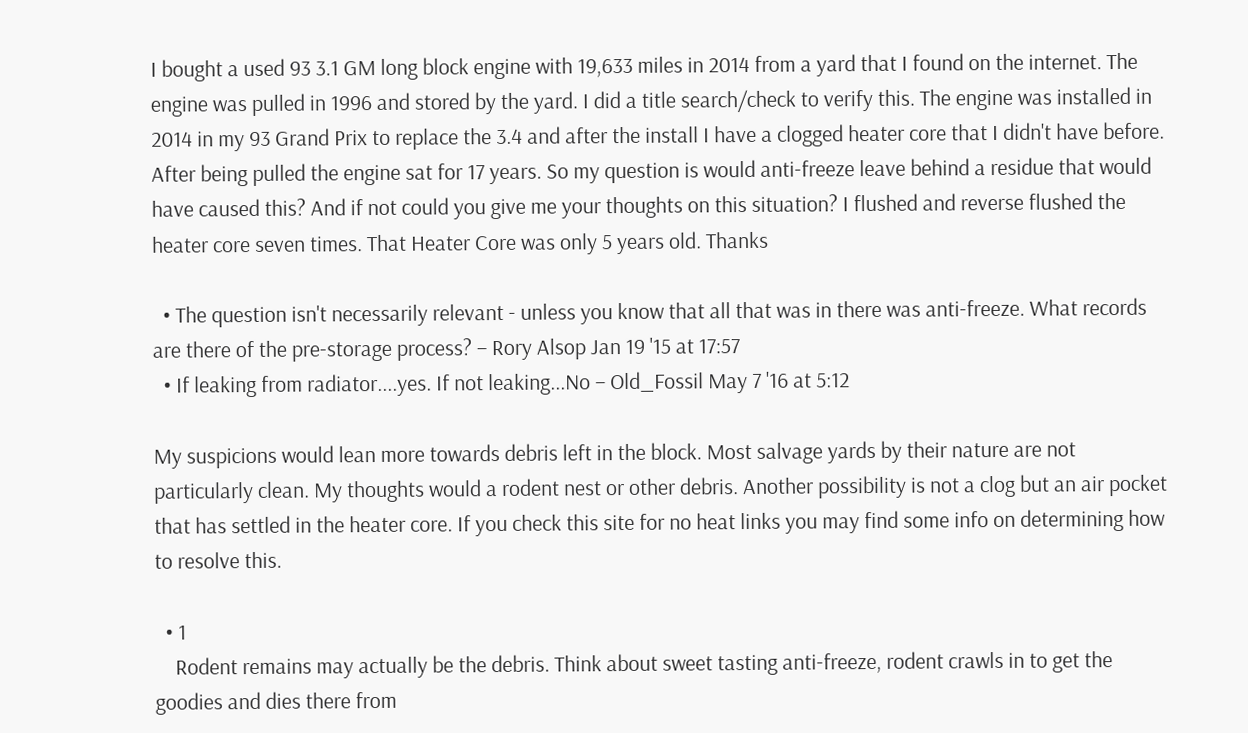I bought a used 93 3.1 GM long block engine with 19,633 miles in 2014 from a yard that I found on the internet. The engine was pulled in 1996 and stored by the yard. I did a title search/check to verify this. The engine was installed in 2014 in my 93 Grand Prix to replace the 3.4 and after the install I have a clogged heater core that I didn't have before. After being pulled the engine sat for 17 years. So my question is would anti-freeze leave behind a residue that would have caused this? And if not could you give me your thoughts on this situation? I flushed and reverse flushed the heater core seven times. That Heater Core was only 5 years old. Thanks

  • The question isn't necessarily relevant - unless you know that all that was in there was anti-freeze. What records are there of the pre-storage process? – Rory Alsop Jan 19 '15 at 17:57
  • If leaking from radiator....yes. If not leaking...No – Old_Fossil May 7 '16 at 5:12

My suspicions would lean more towards debris left in the block. Most salvage yards by their nature are not particularly clean. My thoughts would a rodent nest or other debris. Another possibility is not a clog but an air pocket that has settled in the heater core. If you check this site for no heat links you may find some info on determining how to resolve this.

  • 1
    Rodent remains may actually be the debris. Think about sweet tasting anti-freeze, rodent crawls in to get the goodies and dies there from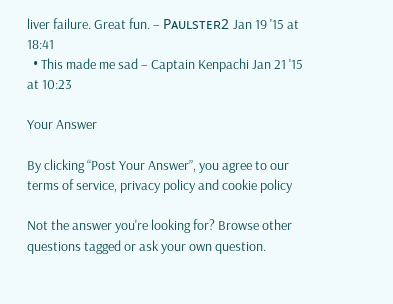liver failure. Great fun. – Pᴀᴜʟsᴛᴇʀ2 Jan 19 '15 at 18:41
  • This made me sad – Captain Kenpachi Jan 21 '15 at 10:23

Your Answer

By clicking “Post Your Answer”, you agree to our terms of service, privacy policy and cookie policy

Not the answer you're looking for? Browse other questions tagged or ask your own question.